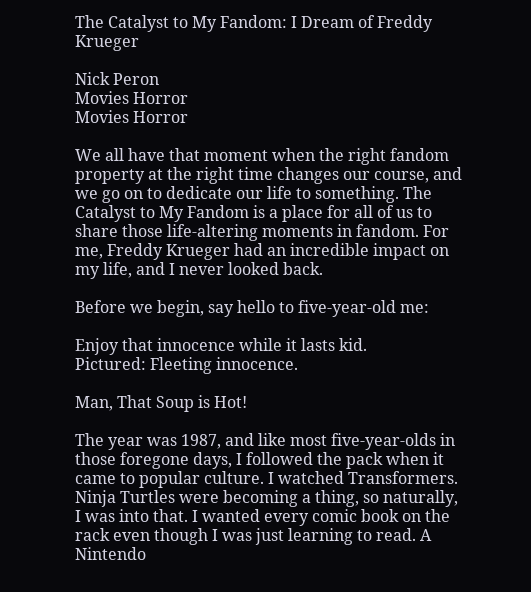The Catalyst to My Fandom: I Dream of Freddy Krueger

Nick Peron
Movies Horror
Movies Horror

We all have that moment when the right fandom property at the right time changes our course, and we go on to dedicate our life to something. The Catalyst to My Fandom is a place for all of us to share those life-altering moments in fandom. For me, Freddy Krueger had an incredible impact on my life, and I never looked back.

Before we begin, say hello to five-year-old me:

Enjoy that innocence while it lasts kid.
Pictured: Fleeting innocence.

Man, That Soup is Hot!

The year was 1987, and like most five-year-olds in those foregone days, I followed the pack when it came to popular culture. I watched Transformers. Ninja Turtles were becoming a thing, so naturally, I was into that. I wanted every comic book on the rack even though I was just learning to read. A Nintendo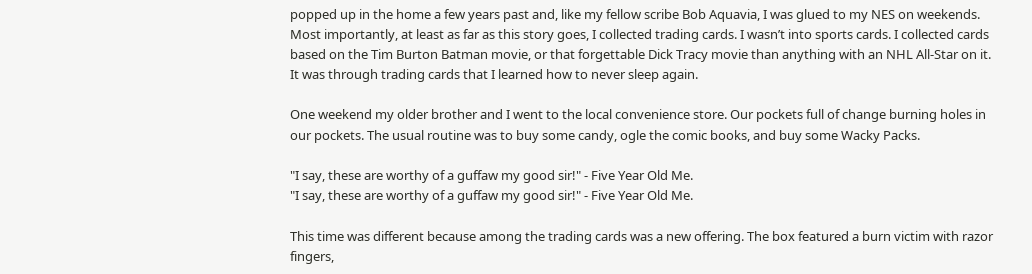popped up in the home a few years past and, like my fellow scribe Bob Aquavia, I was glued to my NES on weekends. Most importantly, at least as far as this story goes, I collected trading cards. I wasn’t into sports cards. I collected cards based on the Tim Burton Batman movie, or that forgettable Dick Tracy movie than anything with an NHL All-Star on it. It was through trading cards that I learned how to never sleep again.

One weekend my older brother and I went to the local convenience store. Our pockets full of change burning holes in our pockets. The usual routine was to buy some candy, ogle the comic books, and buy some Wacky Packs.

"I say, these are worthy of a guffaw my good sir!" - Five Year Old Me.
"I say, these are worthy of a guffaw my good sir!" - Five Year Old Me.

This time was different because among the trading cards was a new offering. The box featured a burn victim with razor fingers,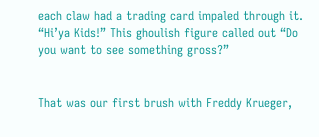each claw had a trading card impaled through it. “Hi’ya Kids!” This ghoulish figure called out “Do you want to see something gross?”


That was our first brush with Freddy Krueger,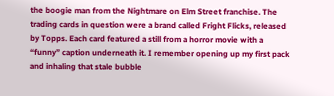the boogie man from the Nightmare on Elm Street franchise. The trading cards in question were a brand called Fright Flicks, released by Topps. Each card featured a still from a horror movie with a “funny” caption underneath it. I remember opening up my first pack and inhaling that stale bubble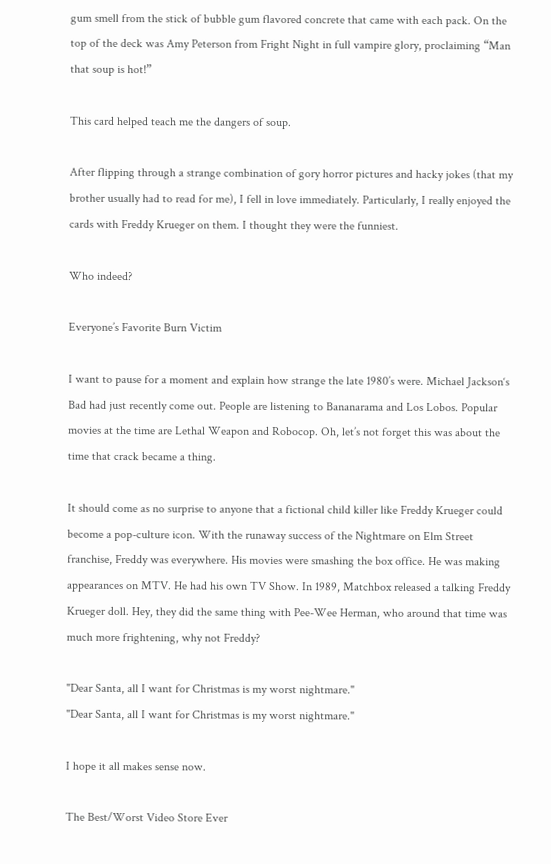gum smell from the stick of bubble gum flavored concrete that came with each pack. On the top of the deck was Amy Peterson from Fright Night in full vampire glory, proclaiming “Man that soup is hot!”

This card helped teach me the dangers of soup.

After flipping through a strange combination of gory horror pictures and hacky jokes (that my brother usually had to read for me), I fell in love immediately. Particularly, I really enjoyed the cards with Freddy Krueger on them. I thought they were the funniest.

Who indeed?

Everyone’s Favorite Burn Victim

I want to pause for a moment and explain how strange the late 1980’s were. Michael Jackson‘s Bad had just recently come out. People are listening to Bananarama and Los Lobos. Popular movies at the time are Lethal Weapon and Robocop. Oh, let’s not forget this was about the time that crack became a thing.

It should come as no surprise to anyone that a fictional child killer like Freddy Krueger could become a pop-culture icon. With the runaway success of the Nightmare on Elm Street franchise, Freddy was everywhere. His movies were smashing the box office. He was making appearances on MTV. He had his own TV Show. In 1989, Matchbox released a talking Freddy Krueger doll. Hey, they did the same thing with Pee-Wee Herman, who around that time was much more frightening, why not Freddy?

"Dear Santa, all I want for Christmas is my worst nightmare."
"Dear Santa, all I want for Christmas is my worst nightmare."

I hope it all makes sense now.

The Best/Worst Video Store Ever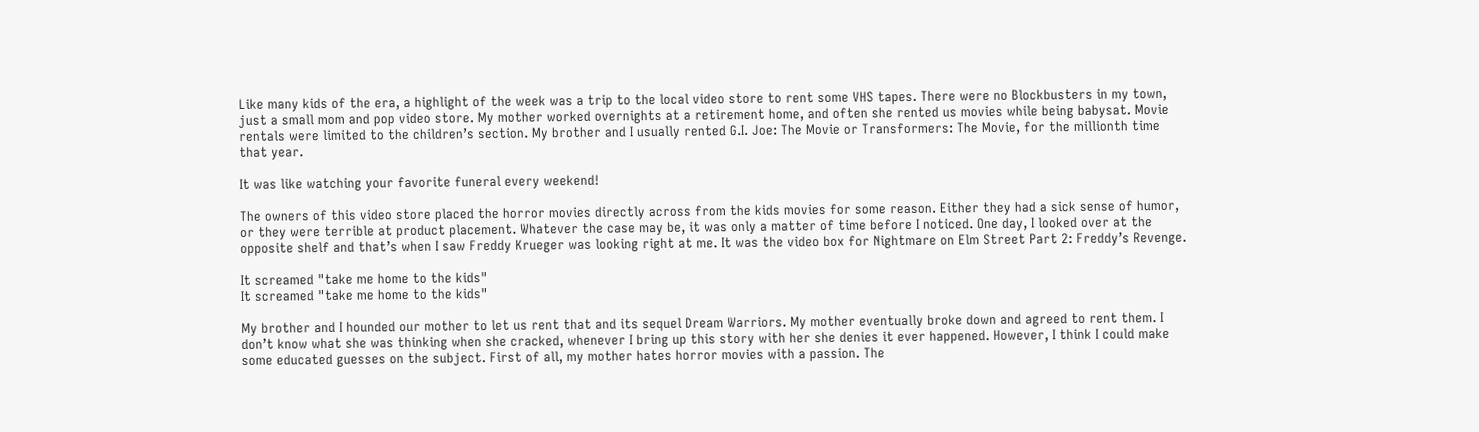Like many kids of the era, a highlight of the week was a trip to the local video store to rent some VHS tapes. There were no Blockbusters in my town, just a small mom and pop video store. My mother worked overnights at a retirement home, and often she rented us movies while being babysat. Movie rentals were limited to the children’s section. My brother and I usually rented G.I. Joe: The Movie or Transformers: The Movie, for the millionth time that year.

It was like watching your favorite funeral every weekend!

The owners of this video store placed the horror movies directly across from the kids movies for some reason. Either they had a sick sense of humor, or they were terrible at product placement. Whatever the case may be, it was only a matter of time before I noticed. One day, I looked over at the opposite shelf and that’s when I saw Freddy Krueger was looking right at me. It was the video box for Nightmare on Elm Street Part 2: Freddy’s Revenge.

It screamed "take me home to the kids"
It screamed "take me home to the kids"

My brother and I hounded our mother to let us rent that and its sequel Dream Warriors. My mother eventually broke down and agreed to rent them. I don’t know what she was thinking when she cracked, whenever I bring up this story with her she denies it ever happened. However, I think I could make some educated guesses on the subject. First of all, my mother hates horror movies with a passion. The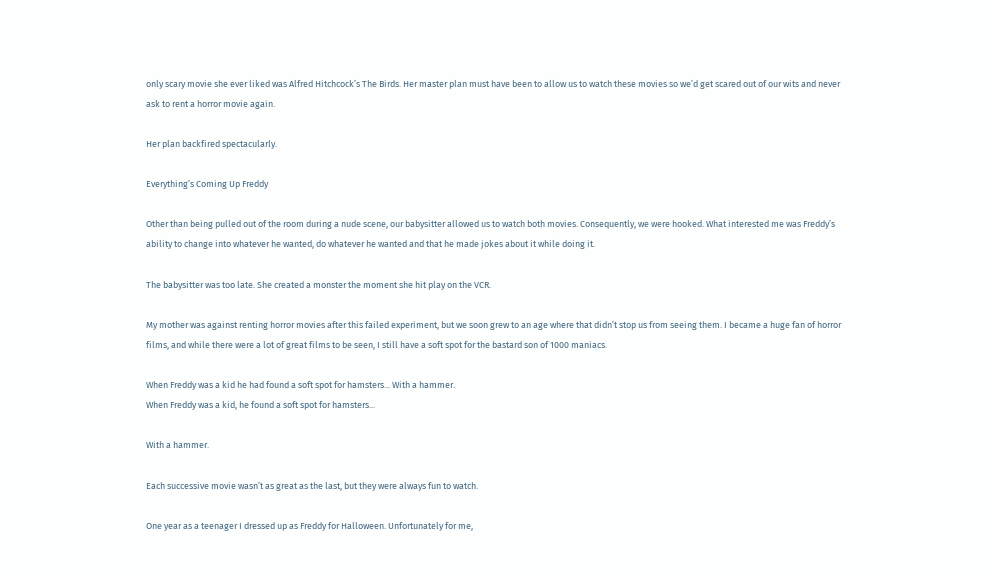only scary movie she ever liked was Alfred Hitchcock’s The Birds. Her master plan must have been to allow us to watch these movies so we’d get scared out of our wits and never ask to rent a horror movie again.

Her plan backfired spectacularly.

Everything’s Coming Up Freddy

Other than being pulled out of the room during a nude scene, our babysitter allowed us to watch both movies. Consequently, we were hooked. What interested me was Freddy’s ability to change into whatever he wanted, do whatever he wanted and that he made jokes about it while doing it.

The babysitter was too late. She created a monster the moment she hit play on the VCR.

My mother was against renting horror movies after this failed experiment, but we soon grew to an age where that didn’t stop us from seeing them. I became a huge fan of horror films, and while there were a lot of great films to be seen, I still have a soft spot for the bastard son of 1000 maniacs.

When Freddy was a kid he had found a soft spot for hamsters... With a hammer.
When Freddy was a kid, he found a soft spot for hamsters...

With a hammer.

Each successive movie wasn’t as great as the last, but they were always fun to watch.

One year as a teenager I dressed up as Freddy for Halloween. Unfortunately for me,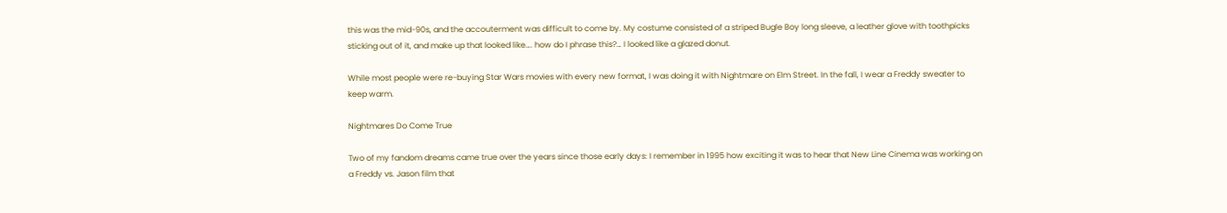this was the mid-90s, and the accouterment was difficult to come by. My costume consisted of a striped Bugle Boy long sleeve, a leather glove with toothpicks sticking out of it, and make up that looked like…. how do I phrase this?… I looked like a glazed donut.

While most people were re-buying Star Wars movies with every new format, I was doing it with Nightmare on Elm Street. In the fall, I wear a Freddy sweater to keep warm.

Nightmares Do Come True

Two of my fandom dreams came true over the years since those early days: I remember in 1995 how exciting it was to hear that New Line Cinema was working on a Freddy vs. Jason film that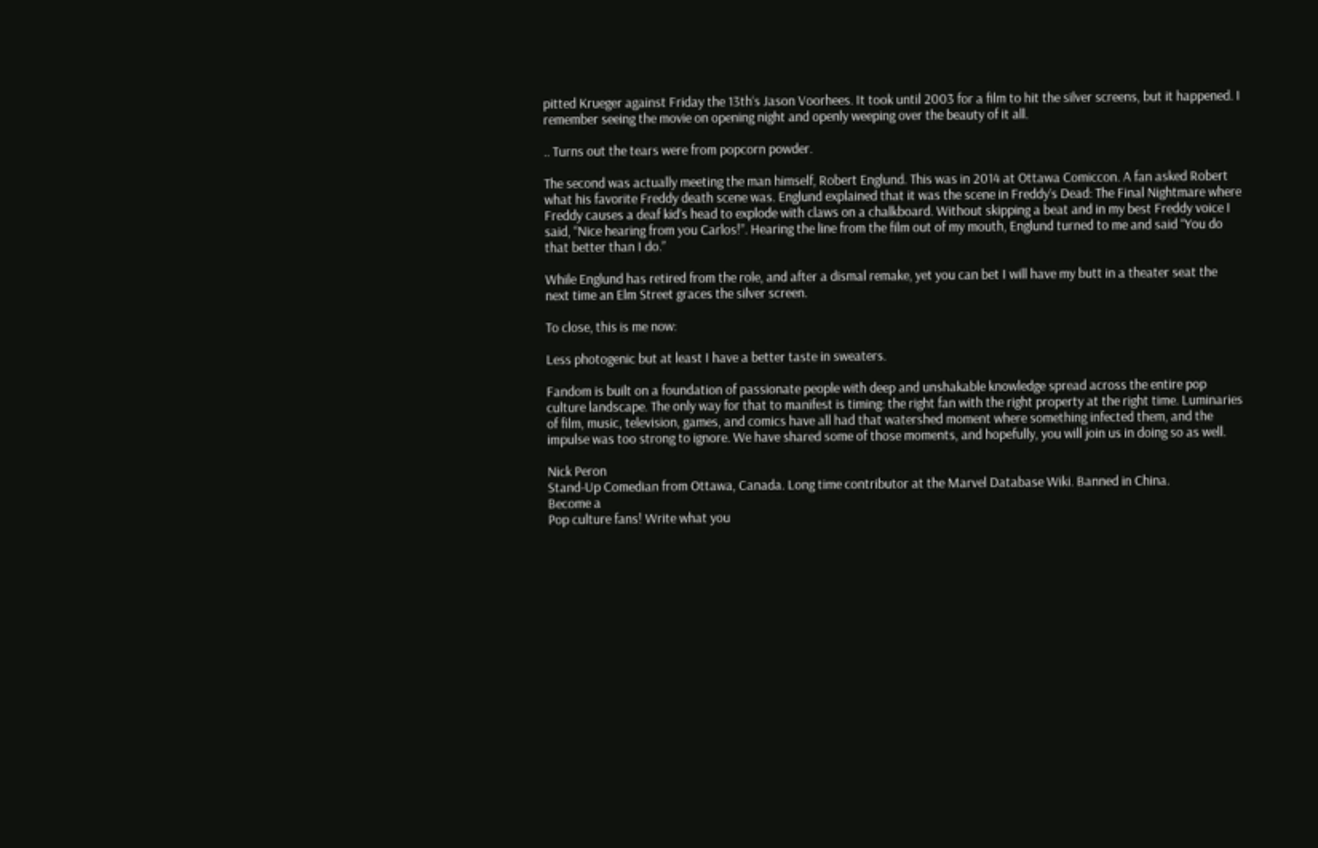pitted Krueger against Friday the 13th‘s Jason Voorhees. It took until 2003 for a film to hit the silver screens, but it happened. I remember seeing the movie on opening night and openly weeping over the beauty of it all.

.. Turns out the tears were from popcorn powder.

The second was actually meeting the man himself, Robert Englund. This was in 2014 at Ottawa Comiccon. A fan asked Robert what his favorite Freddy death scene was. Englund explained that it was the scene in Freddy’s Dead: The Final Nightmare where Freddy causes a deaf kid’s head to explode with claws on a chalkboard. Without skipping a beat and in my best Freddy voice I said, “Nice hearing from you Carlos!”. Hearing the line from the film out of my mouth, Englund turned to me and said “You do that better than I do.”

While Englund has retired from the role, and after a dismal remake, yet you can bet I will have my butt in a theater seat the next time an Elm Street graces the silver screen.

To close, this is me now:

Less photogenic but at least I have a better taste in sweaters.

Fandom is built on a foundation of passionate people with deep and unshakable knowledge spread across the entire pop culture landscape. The only way for that to manifest is timing: the right fan with the right property at the right time. Luminaries of film, music, television, games, and comics have all had that watershed moment where something infected them, and the impulse was too strong to ignore. We have shared some of those moments, and hopefully, you will join us in doing so as well.

Nick Peron
Stand-Up Comedian from Ottawa, Canada. Long time contributor at the Marvel Database Wiki. Banned in China.
Become a
Pop culture fans! Write what you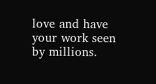love and have your work seen by millions.